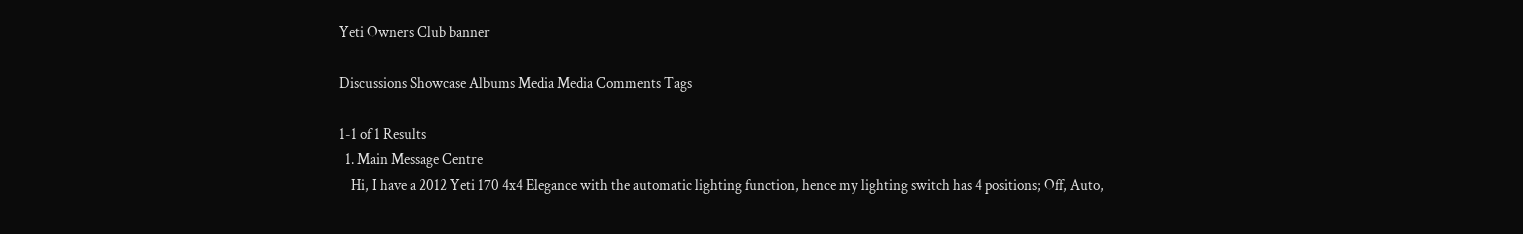Yeti Owners Club banner

Discussions Showcase Albums Media Media Comments Tags

1-1 of 1 Results
  1. Main Message Centre
    Hi, I have a 2012 Yeti 170 4x4 Elegance with the automatic lighting function, hence my lighting switch has 4 positions; Off, Auto,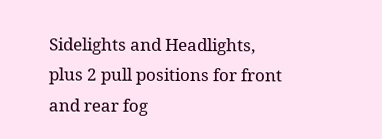Sidelights and Headlights, plus 2 pull positions for front and rear fog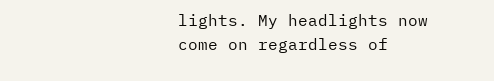lights. My headlights now come on regardless of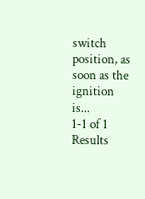switch position, as soon as the ignition is...
1-1 of 1 Results